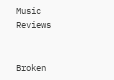Music Reviews


Broken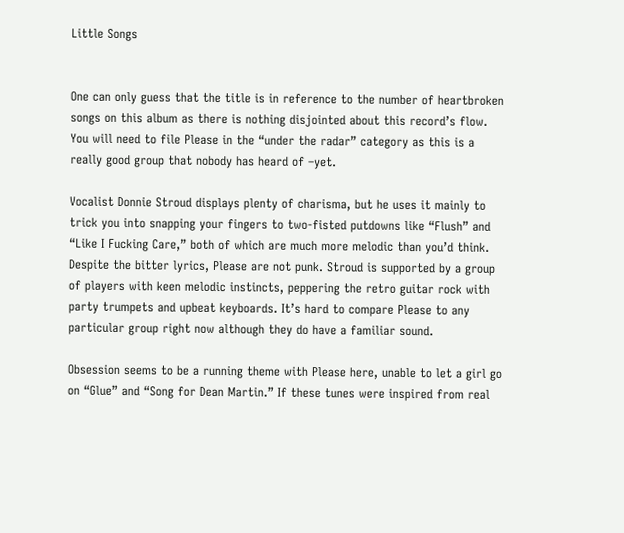Little Songs


One can only guess that the title is in reference to the number of heartbroken songs on this album as there is nothing disjointed about this record’s flow. You will need to file Please in the “under the radar” category as this is a really good group that nobody has heard of –yet.

Vocalist Donnie Stroud displays plenty of charisma, but he uses it mainly to trick you into snapping your fingers to two-fisted putdowns like “Flush” and “Like I Fucking Care,” both of which are much more melodic than you’d think. Despite the bitter lyrics, Please are not punk. Stroud is supported by a group of players with keen melodic instincts, peppering the retro guitar rock with party trumpets and upbeat keyboards. It’s hard to compare Please to any particular group right now although they do have a familiar sound.

Obsession seems to be a running theme with Please here, unable to let a girl go on “Glue” and “Song for Dean Martin.” If these tunes were inspired from real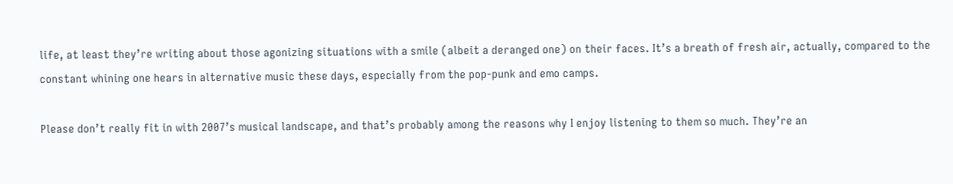life, at least they’re writing about those agonizing situations with a smile (albeit a deranged one) on their faces. It’s a breath of fresh air, actually, compared to the constant whining one hears in alternative music these days, especially from the pop-punk and emo camps.

Please don’t really fit in with 2007’s musical landscape, and that’s probably among the reasons why I enjoy listening to them so much. They’re an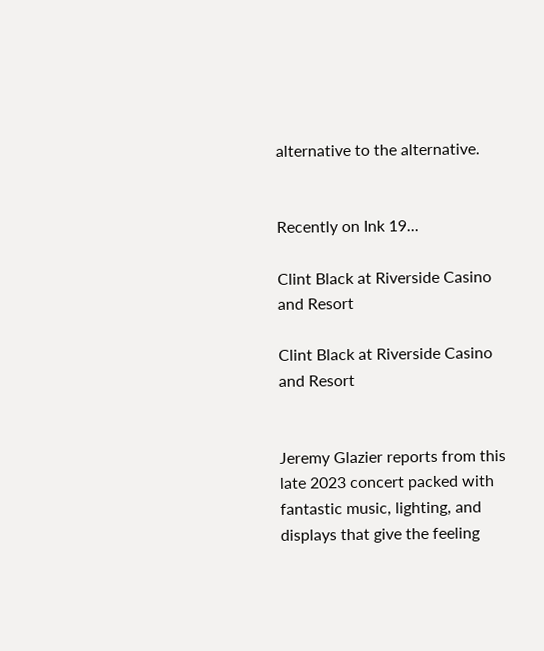alternative to the alternative.


Recently on Ink 19...

Clint Black at Riverside Casino and Resort

Clint Black at Riverside Casino and Resort


Jeremy Glazier reports from this late 2023 concert packed with fantastic music, lighting, and displays that give the feeling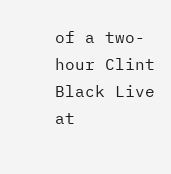of a two-hour Clint Black Live at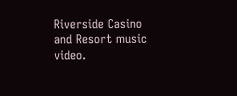Riverside Casino and Resort music video.